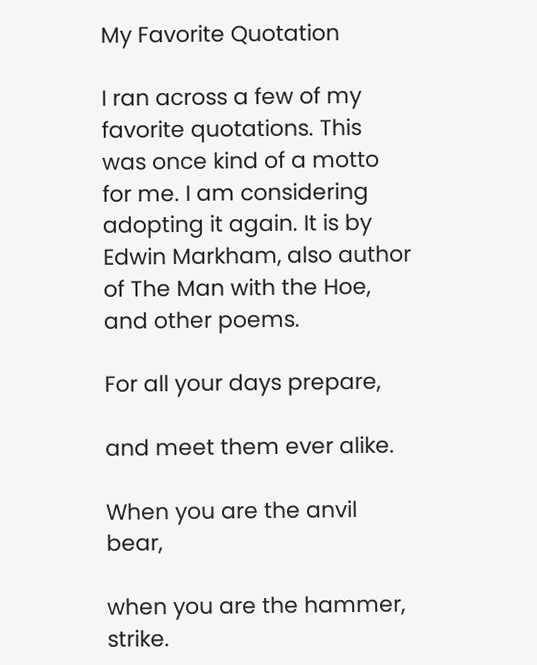My Favorite Quotation

I ran across a few of my favorite quotations. This was once kind of a motto for me. I am considering adopting it again. It is by Edwin Markham, also author of The Man with the Hoe, and other poems.

For all your days prepare,

and meet them ever alike.

When you are the anvil bear,

when you are the hammer, strike.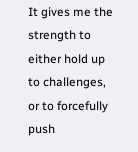It gives me the strength to either hold up to challenges, or to forcefully push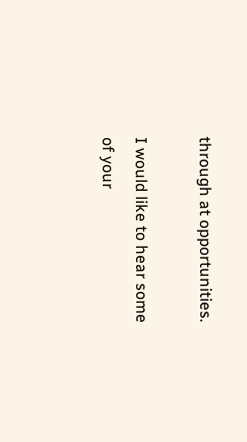through at opportunities.

I would like to hear some of your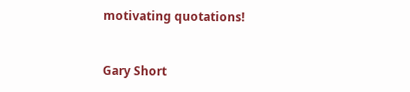motivating quotations!


Gary Short